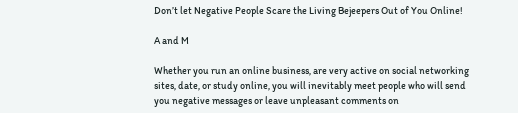Don’t let Negative People Scare the Living Bejeepers Out of You Online!

A and M

Whether you run an online business, are very active on social networking sites, date, or study online, you will inevitably meet people who will send you negative messages or leave unpleasant comments on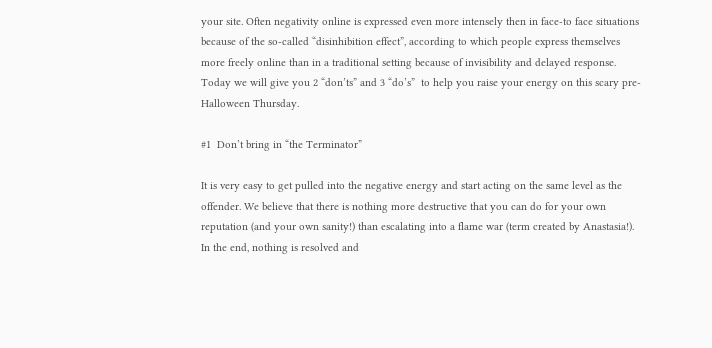your site. Often negativity online is expressed even more intensely then in face-to face situations because of the so-called “disinhibition effect”, according to which people express themselves more freely online than in a traditional setting because of invisibility and delayed response. Today we will give you 2 “don’ts” and 3 “do’s”  to help you raise your energy on this scary pre-Halloween Thursday.

#1  Don’t bring in “the Terminator”

It is very easy to get pulled into the negative energy and start acting on the same level as the offender. We believe that there is nothing more destructive that you can do for your own reputation (and your own sanity!) than escalating into a flame war (term created by Anastasia!). In the end, nothing is resolved and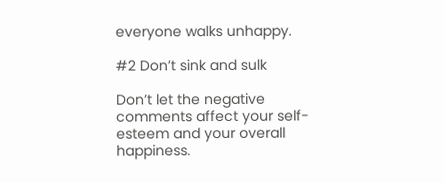everyone walks unhappy.

#2 Don’t sink and sulk

Don’t let the negative comments affect your self-esteem and your overall happiness.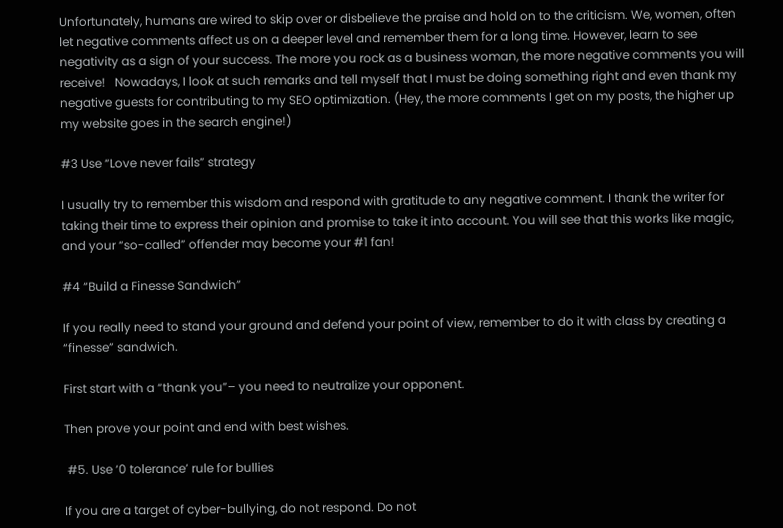Unfortunately, humans are wired to skip over or disbelieve the praise and hold on to the criticism. We, women, often let negative comments affect us on a deeper level and remember them for a long time. However, learn to see negativity as a sign of your success. The more you rock as a business woman, the more negative comments you will receive!   Nowadays, I look at such remarks and tell myself that I must be doing something right and even thank my negative guests for contributing to my SEO optimization. (Hey, the more comments I get on my posts, the higher up my website goes in the search engine!)

#3 Use “Love never fails” strategy

I usually try to remember this wisdom and respond with gratitude to any negative comment. I thank the writer for taking their time to express their opinion and promise to take it into account. You will see that this works like magic, and your “so-called” offender may become your #1 fan!

#4 “Build a Finesse Sandwich”

If you really need to stand your ground and defend your point of view, remember to do it with class by creating a “finesse” sandwich.

First start with a “thank you”– you need to neutralize your opponent.

Then prove your point and end with best wishes.

 #5. Use ‘0 tolerance’ rule for bullies

If you are a target of cyber-bullying, do not respond. Do not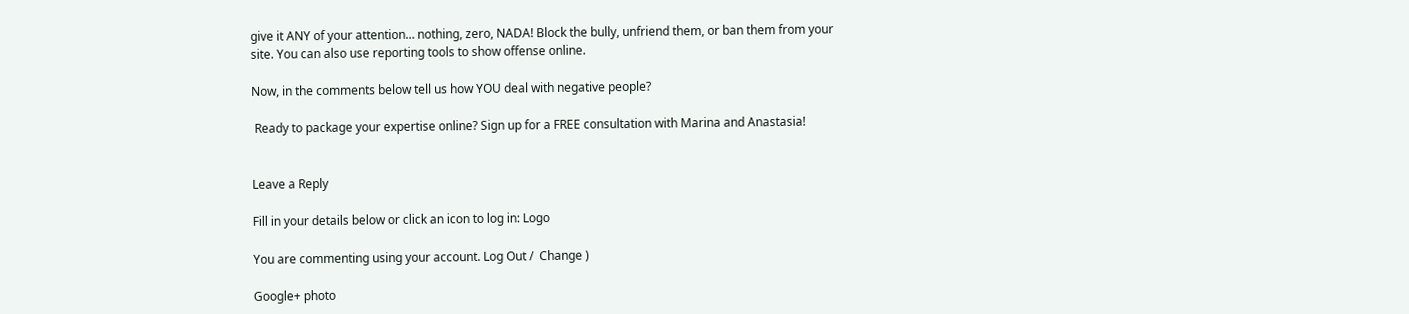give it ANY of your attention… nothing, zero, NADA! Block the bully, unfriend them, or ban them from your site. You can also use reporting tools to show offense online.

Now, in the comments below tell us how YOU deal with negative people?

 Ready to package your expertise online? Sign up for a FREE consultation with Marina and Anastasia!


Leave a Reply

Fill in your details below or click an icon to log in: Logo

You are commenting using your account. Log Out /  Change )

Google+ photo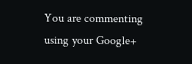You are commenting using your Google+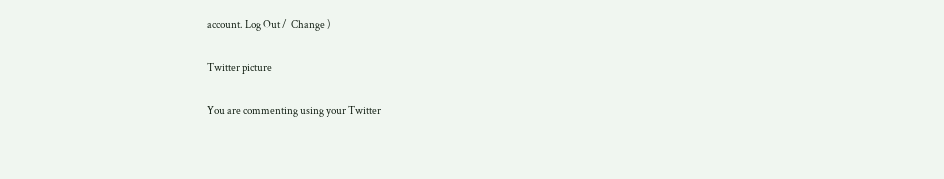account. Log Out /  Change )

Twitter picture

You are commenting using your Twitter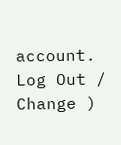account. Log Out /  Change )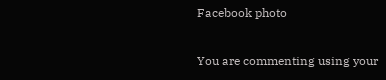Facebook photo

You are commenting using your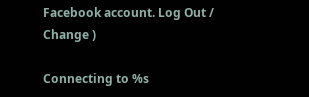Facebook account. Log Out /  Change )

Connecting to %s